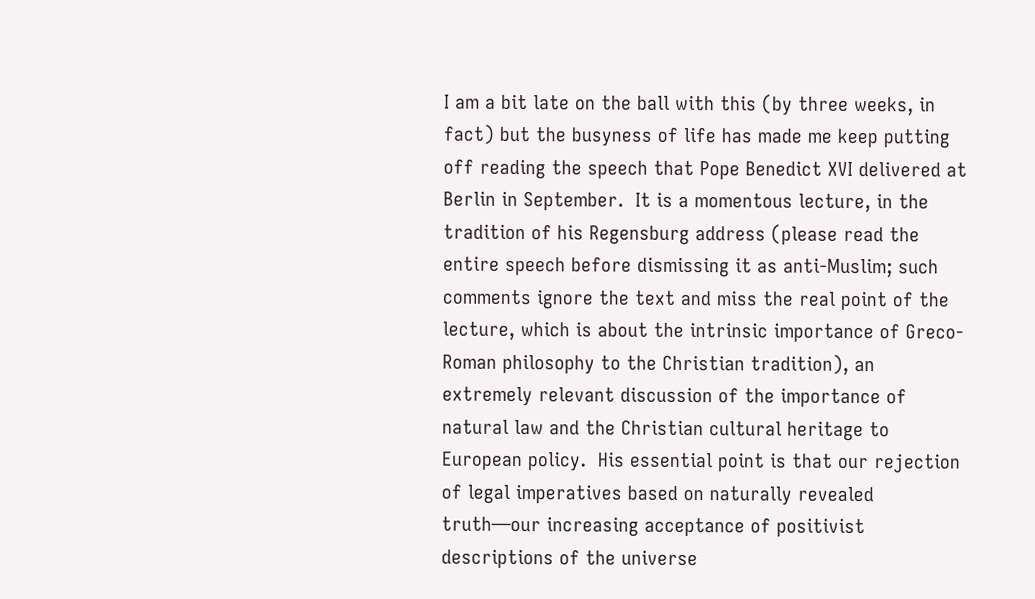I am a bit late on the ball with this (by three weeks, in fact) but the busyness of life has made me keep putting off reading the speech that Pope Benedict XVI delivered at Berlin in September.  It is a momentous lecture, in the tradition of his Regensburg address (please read the entire speech before dismissing it as anti-Muslim; such comments ignore the text and miss the real point of the lecture, which is about the intrinsic importance of Greco-Roman philosophy to the Christian tradition), an extremely relevant discussion of the importance of natural law and the Christian cultural heritage to European policy.  His essential point is that our rejection of legal imperatives based on naturally revealed truth—our increasing acceptance of positivist descriptions of the universe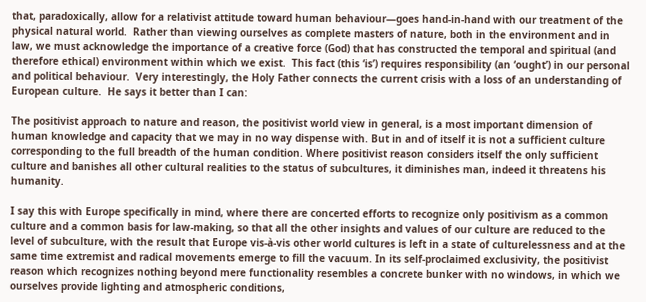that, paradoxically, allow for a relativist attitude toward human behaviour—goes hand-in-hand with our treatment of the physical natural world.  Rather than viewing ourselves as complete masters of nature, both in the environment and in law, we must acknowledge the importance of a creative force (God) that has constructed the temporal and spiritual (and therefore ethical) environment within which we exist.  This fact (this ‘is’) requires responsibility (an ‘ought’) in our personal and political behaviour.  Very interestingly, the Holy Father connects the current crisis with a loss of an understanding of European culture.  He says it better than I can:

The positivist approach to nature and reason, the positivist world view in general, is a most important dimension of human knowledge and capacity that we may in no way dispense with. But in and of itself it is not a sufficient culture corresponding to the full breadth of the human condition. Where positivist reason considers itself the only sufficient culture and banishes all other cultural realities to the status of subcultures, it diminishes man, indeed it threatens his humanity.

I say this with Europe specifically in mind, where there are concerted efforts to recognize only positivism as a common culture and a common basis for law-making, so that all the other insights and values of our culture are reduced to the level of subculture, with the result that Europe vis-à-vis other world cultures is left in a state of culturelessness and at the same time extremist and radical movements emerge to fill the vacuum. In its self-proclaimed exclusivity, the positivist reason which recognizes nothing beyond mere functionality resembles a concrete bunker with no windows, in which we ourselves provide lighting and atmospheric conditions,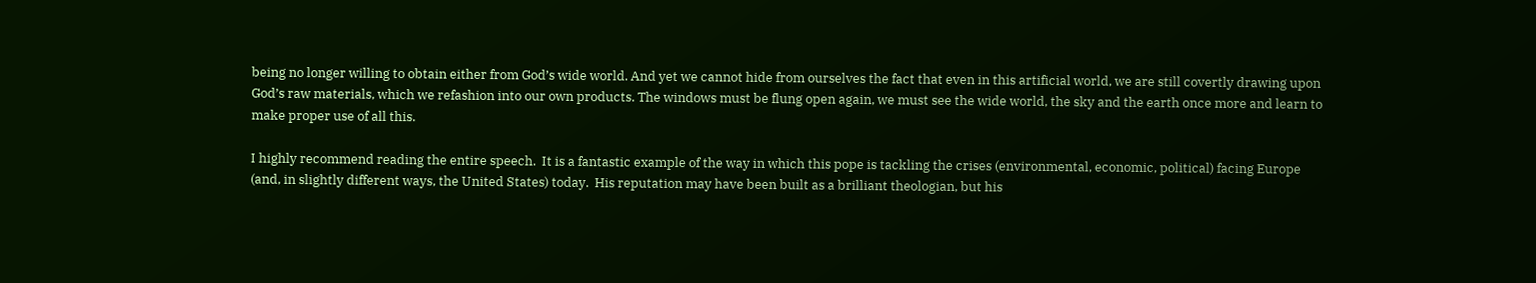being no longer willing to obtain either from God’s wide world. And yet we cannot hide from ourselves the fact that even in this artificial world, we are still covertly drawing upon God’s raw materials, which we refashion into our own products. The windows must be flung open again, we must see the wide world, the sky and the earth once more and learn to make proper use of all this.

I highly recommend reading the entire speech.  It is a fantastic example of the way in which this pope is tackling the crises (environmental, economic, political) facing Europe (and, in slightly different ways, the United States) today.  His reputation may have been built as a brilliant theologian, but his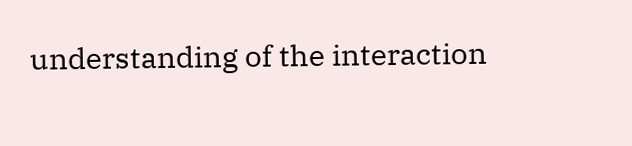understanding of the interaction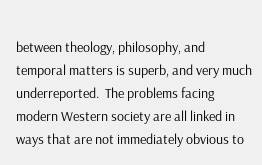between theology, philosophy, and temporal matters is superb, and very much underreported.  The problems facing modern Western society are all linked in ways that are not immediately obvious to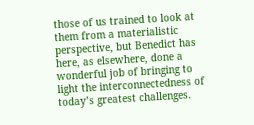those of us trained to look at them from a materialistic perspective, but Benedict has here, as elsewhere, done a wonderful job of bringing to light the interconnectedness of today’s greatest challenges.